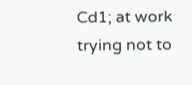Cd1; at work trying not to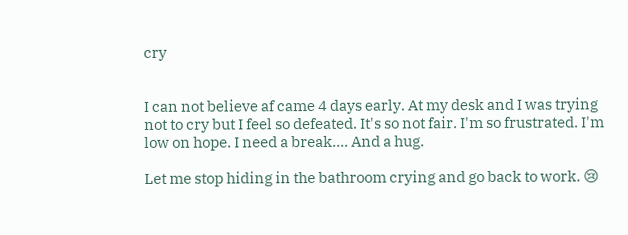cry


I can not believe af came 4 days early. At my desk and I was trying not to cry but I feel so defeated. It's so not fair. I'm so frustrated. I'm low on hope. I need a break.... And a hug.

Let me stop hiding in the bathroom crying and go back to work. 😢